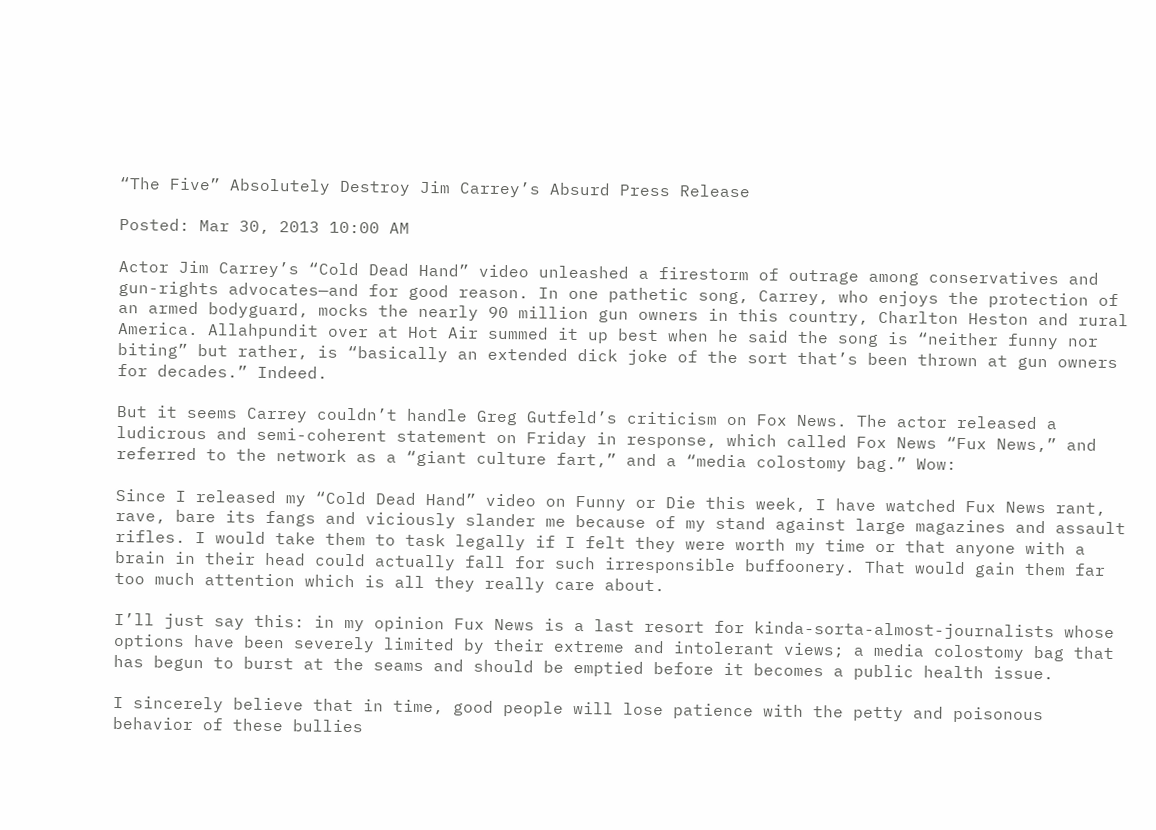“The Five” Absolutely Destroy Jim Carrey’s Absurd Press Release

Posted: Mar 30, 2013 10:00 AM

Actor Jim Carrey’s “Cold Dead Hand” video unleashed a firestorm of outrage among conservatives and gun-rights advocates—and for good reason. In one pathetic song, Carrey, who enjoys the protection of an armed bodyguard, mocks the nearly 90 million gun owners in this country, Charlton Heston and rural America. Allahpundit over at Hot Air summed it up best when he said the song is “neither funny nor biting” but rather, is “basically an extended dick joke of the sort that’s been thrown at gun owners for decades.” Indeed.

But it seems Carrey couldn’t handle Greg Gutfeld’s criticism on Fox News. The actor released a ludicrous and semi-coherent statement on Friday in response, which called Fox News “Fux News,” and referred to the network as a “giant culture fart,” and a “media colostomy bag.” Wow:

Since I released my “Cold Dead Hand” video on Funny or Die this week, I have watched Fux News rant, rave, bare its fangs and viciously slander me because of my stand against large magazines and assault rifles. I would take them to task legally if I felt they were worth my time or that anyone with a brain in their head could actually fall for such irresponsible buffoonery. That would gain them far too much attention which is all they really care about.

I’ll just say this: in my opinion Fux News is a last resort for kinda-sorta-almost-journalists whose options have been severely limited by their extreme and intolerant views; a media colostomy bag that has begun to burst at the seams and should be emptied before it becomes a public health issue.

I sincerely believe that in time, good people will lose patience with the petty and poisonous behavior of these bullies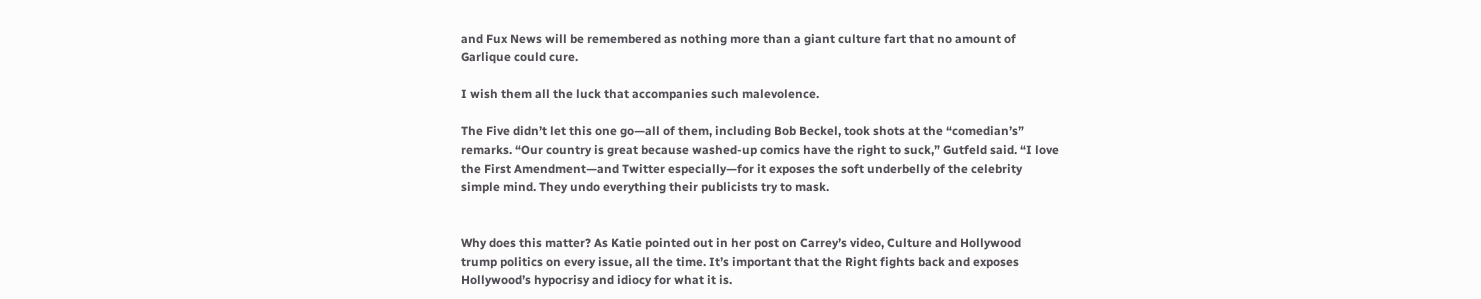and Fux News will be remembered as nothing more than a giant culture fart that no amount of Garlique could cure.

I wish them all the luck that accompanies such malevolence.

The Five didn’t let this one go—all of them, including Bob Beckel, took shots at the “comedian’s” remarks. “Our country is great because washed-up comics have the right to suck,” Gutfeld said. “I love the First Amendment—and Twitter especially—for it exposes the soft underbelly of the celebrity simple mind. They undo everything their publicists try to mask.


Why does this matter? As Katie pointed out in her post on Carrey’s video, Culture and Hollywood trump politics on every issue, all the time. It’s important that the Right fights back and exposes Hollywood’s hypocrisy and idiocy for what it is.